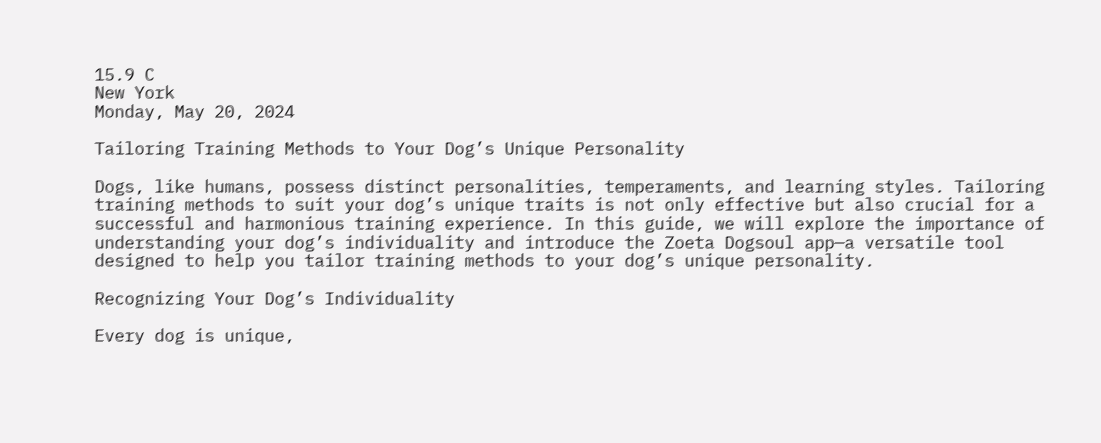15.9 C
New York
Monday, May 20, 2024

Tailoring Training Methods to Your Dog’s Unique Personality

Dogs, like humans, possess distinct personalities, temperaments, and learning styles. Tailoring training methods to suit your dog’s unique traits is not only effective but also crucial for a successful and harmonious training experience. In this guide, we will explore the importance of understanding your dog’s individuality and introduce the Zoeta Dogsoul app—a versatile tool designed to help you tailor training methods to your dog’s unique personality.

Recognizing Your Dog’s Individuality

Every dog is unique,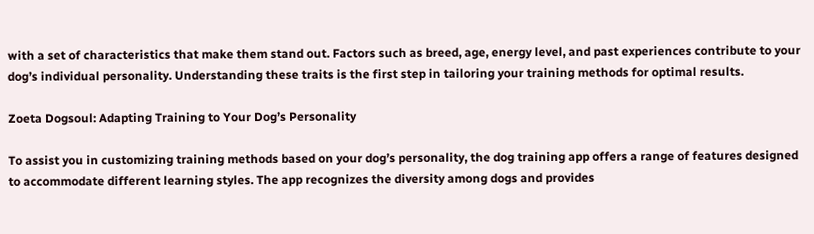with a set of characteristics that make them stand out. Factors such as breed, age, energy level, and past experiences contribute to your dog’s individual personality. Understanding these traits is the first step in tailoring your training methods for optimal results.

Zoeta Dogsoul: Adapting Training to Your Dog’s Personality

To assist you in customizing training methods based on your dog’s personality, the dog training app offers a range of features designed to accommodate different learning styles. The app recognizes the diversity among dogs and provides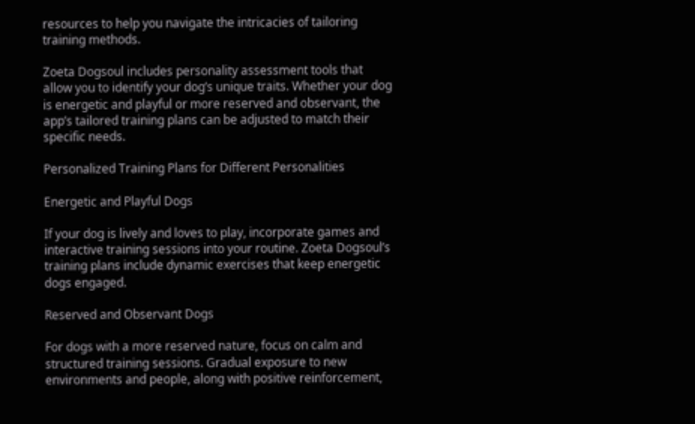resources to help you navigate the intricacies of tailoring training methods.

Zoeta Dogsoul includes personality assessment tools that allow you to identify your dog’s unique traits. Whether your dog is energetic and playful or more reserved and observant, the app’s tailored training plans can be adjusted to match their specific needs.

Personalized Training Plans for Different Personalities

Energetic and Playful Dogs

If your dog is lively and loves to play, incorporate games and interactive training sessions into your routine. Zoeta Dogsoul’s training plans include dynamic exercises that keep energetic dogs engaged.

Reserved and Observant Dogs

For dogs with a more reserved nature, focus on calm and structured training sessions. Gradual exposure to new environments and people, along with positive reinforcement,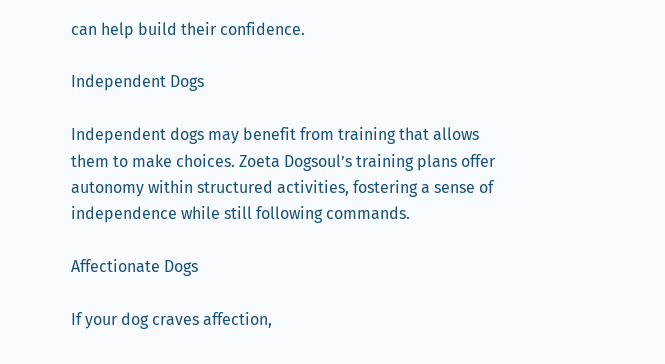can help build their confidence.

Independent Dogs

Independent dogs may benefit from training that allows them to make choices. Zoeta Dogsoul’s training plans offer autonomy within structured activities, fostering a sense of independence while still following commands.

Affectionate Dogs

If your dog craves affection,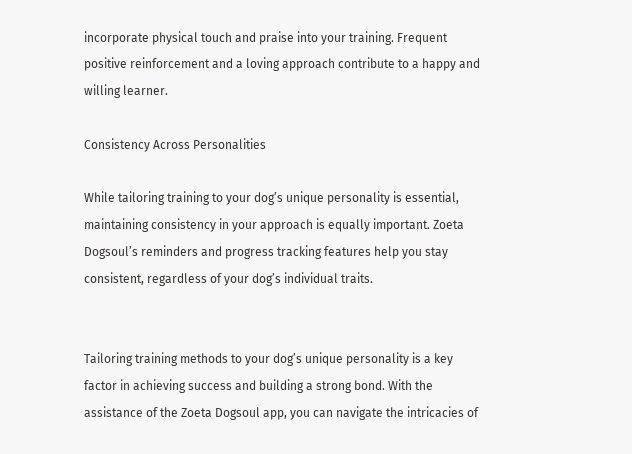incorporate physical touch and praise into your training. Frequent positive reinforcement and a loving approach contribute to a happy and willing learner.

Consistency Across Personalities

While tailoring training to your dog’s unique personality is essential, maintaining consistency in your approach is equally important. Zoeta Dogsoul’s reminders and progress tracking features help you stay consistent, regardless of your dog’s individual traits.


Tailoring training methods to your dog’s unique personality is a key factor in achieving success and building a strong bond. With the assistance of the Zoeta Dogsoul app, you can navigate the intricacies of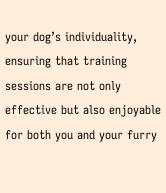your dog’s individuality, ensuring that training sessions are not only effective but also enjoyable for both you and your furry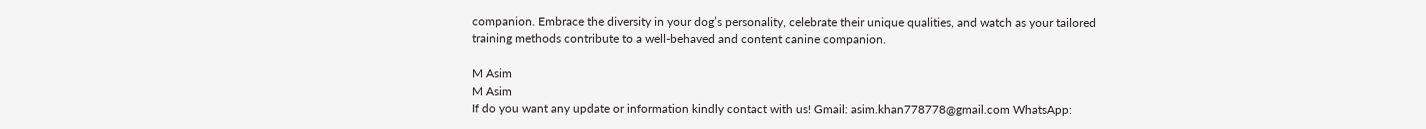companion. Embrace the diversity in your dog’s personality, celebrate their unique qualities, and watch as your tailored training methods contribute to a well-behaved and content canine companion.

M Asim
M Asim
If do you want any update or information kindly contact with us! Gmail: asim.khan778778@gmail.com WhatsApp: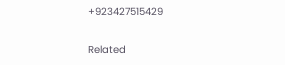+923427515429

Related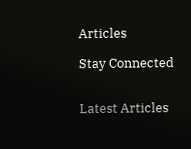Articles

Stay Connected


Latest Articles